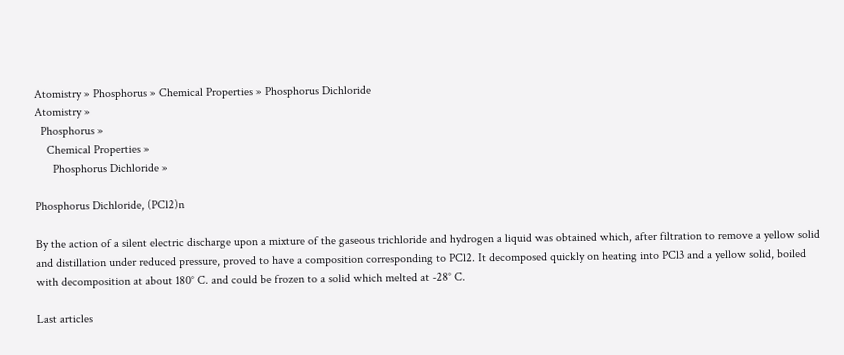Atomistry » Phosphorus » Chemical Properties » Phosphorus Dichloride
Atomistry »
  Phosphorus »
    Chemical Properties »
      Phosphorus Dichloride »

Phosphorus Dichloride, (PCl2)n

By the action of a silent electric discharge upon a mixture of the gaseous trichloride and hydrogen a liquid was obtained which, after filtration to remove a yellow solid and distillation under reduced pressure, proved to have a composition corresponding to PCl2. It decomposed quickly on heating into PCl3 and a yellow solid, boiled with decomposition at about 180° C. and could be frozen to a solid which melted at -28° C.

Last articles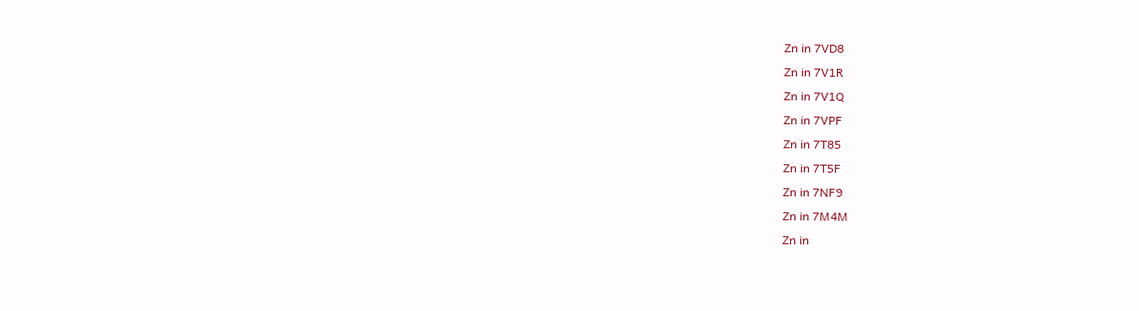Zn in 7VD8
Zn in 7V1R
Zn in 7V1Q
Zn in 7VPF
Zn in 7T85
Zn in 7T5F
Zn in 7NF9
Zn in 7M4M
Zn in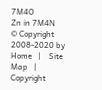7M4O
Zn in 7M4N
© Copyright 2008-2020 by
Home   |    Site Map   |    Copyright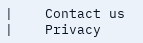|    Contact us   |    Privacy